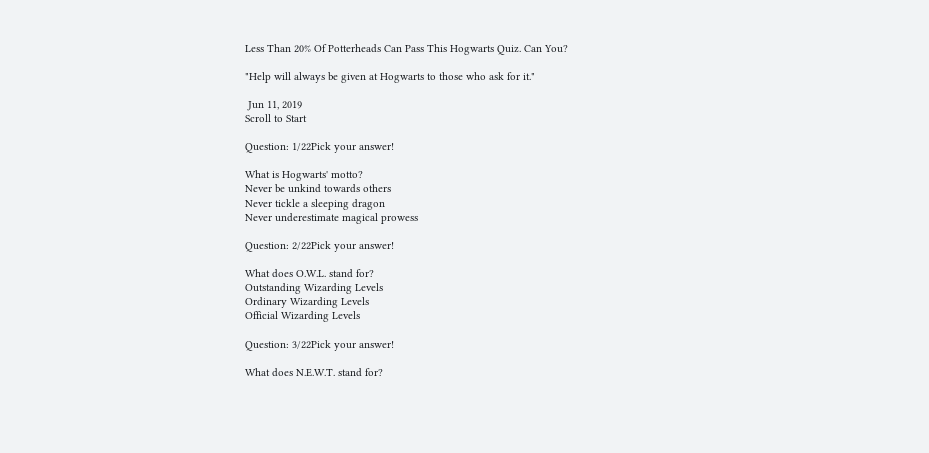Less Than 20% Of Potterheads Can Pass This Hogwarts Quiz. Can You?

"Help will always be given at Hogwarts to those who ask for it."

 Jun 11, 2019
Scroll to Start

Question: 1/22Pick your answer!

What is Hogwarts' motto?
Never be unkind towards others
Never tickle a sleeping dragon
Never underestimate magical prowess

Question: 2/22Pick your answer!

What does O.W.L. stand for?
Outstanding Wizarding Levels
Ordinary Wizarding Levels
Official Wizarding Levels

Question: 3/22Pick your answer!

What does N.E.W.T. stand for?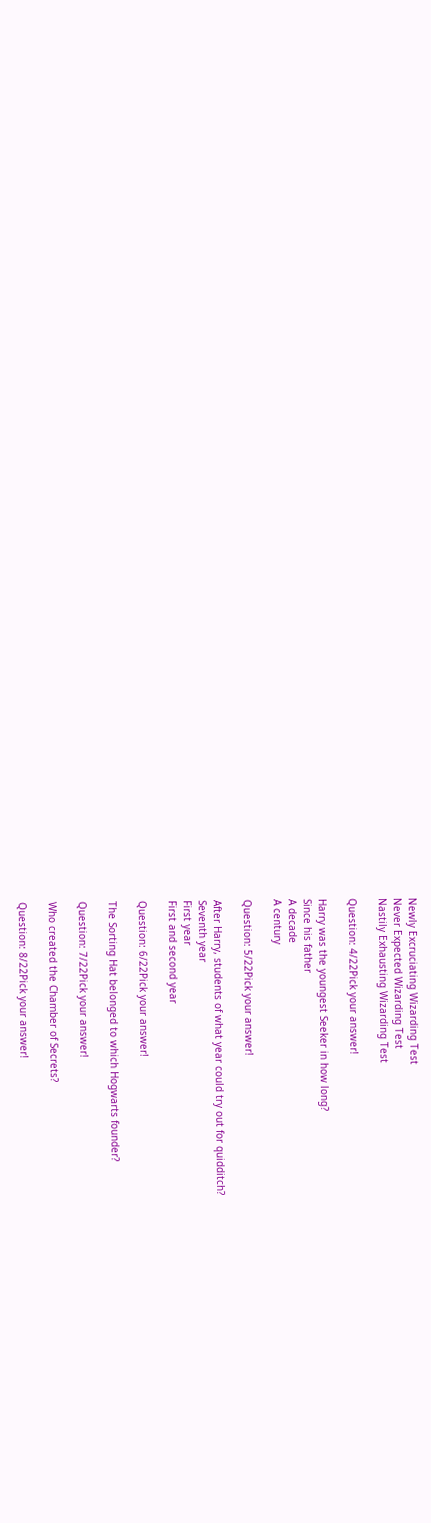Newly Excruciating Wizarding Test
Never Expected Wizarding Test
Nastily Exhausting Wizarding Test

Question: 4/22Pick your answer!

Harry was the youngest Seeker in how long?
Since his father
A decade
A century

Question: 5/22Pick your answer!

After Harry, students of what year could try out for quidditch?
Seventh year
First year
First and second year

Question: 6/22Pick your answer!

The Sorting Hat belonged to which Hogwarts founder?

Question: 7/22Pick your answer!

Who created the Chamber of Secrets?

Question: 8/22Pick your answer!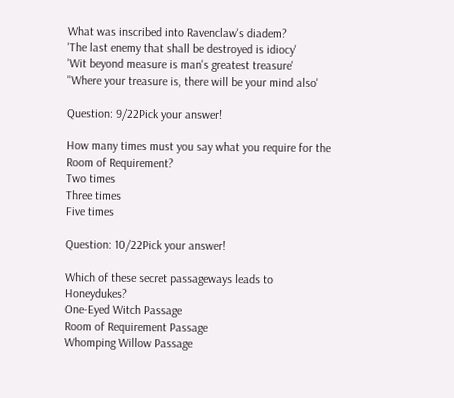What was inscribed into Ravenclaw's diadem?
'The last enemy that shall be destroyed is idiocy'
'Wit beyond measure is man's greatest treasure'
''Where your treasure is, there will be your mind also'

Question: 9/22Pick your answer!

How many times must you say what you require for the Room of Requirement?
Two times
Three times
Five times

Question: 10/22Pick your answer!

Which of these secret passageways leads to Honeydukes?
One-Eyed Witch Passage
Room of Requirement Passage
Whomping Willow Passage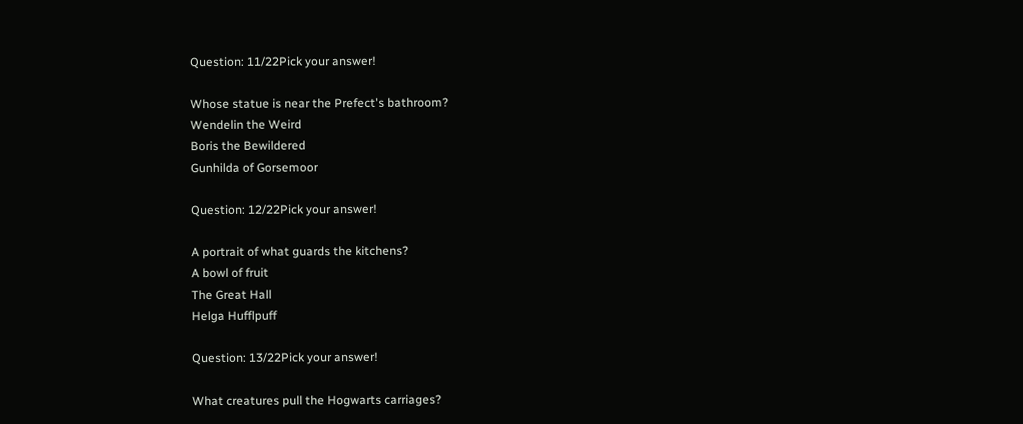Question: 11/22Pick your answer!

Whose statue is near the Prefect's bathroom?
Wendelin the Weird
Boris the Bewildered
Gunhilda of Gorsemoor

Question: 12/22Pick your answer!

A portrait of what guards the kitchens?
A bowl of fruit
The Great Hall
Helga Hufflpuff

Question: 13/22Pick your answer!

What creatures pull the Hogwarts carriages?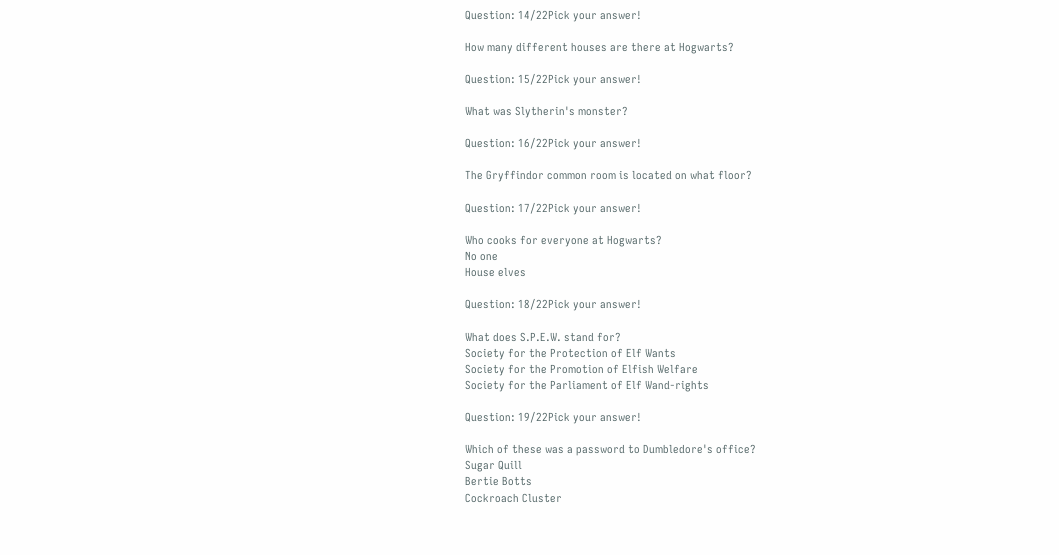Question: 14/22Pick your answer!

How many different houses are there at Hogwarts?

Question: 15/22Pick your answer!

What was Slytherin's monster?

Question: 16/22Pick your answer!

The Gryffindor common room is located on what floor?

Question: 17/22Pick your answer!

Who cooks for everyone at Hogwarts?
No one
House elves

Question: 18/22Pick your answer!

What does S.P.E.W. stand for?
Society for the Protection of Elf Wants
Society for the Promotion of Elfish Welfare
Society for the Parliament of Elf Wand-rights

Question: 19/22Pick your answer!

Which of these was a password to Dumbledore's office?
Sugar Quill
Bertie Botts
Cockroach Cluster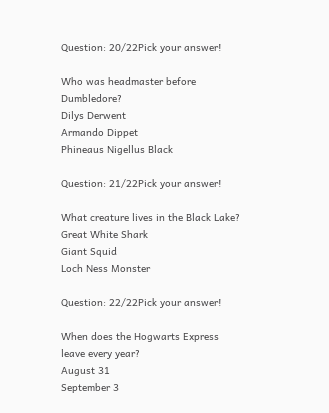Question: 20/22Pick your answer!

Who was headmaster before Dumbledore?
Dilys Derwent
Armando Dippet
Phineaus Nigellus Black

Question: 21/22Pick your answer!

What creature lives in the Black Lake?
Great White Shark
Giant Squid
Loch Ness Monster

Question: 22/22Pick your answer!

When does the Hogwarts Express leave every year?
August 31
September 3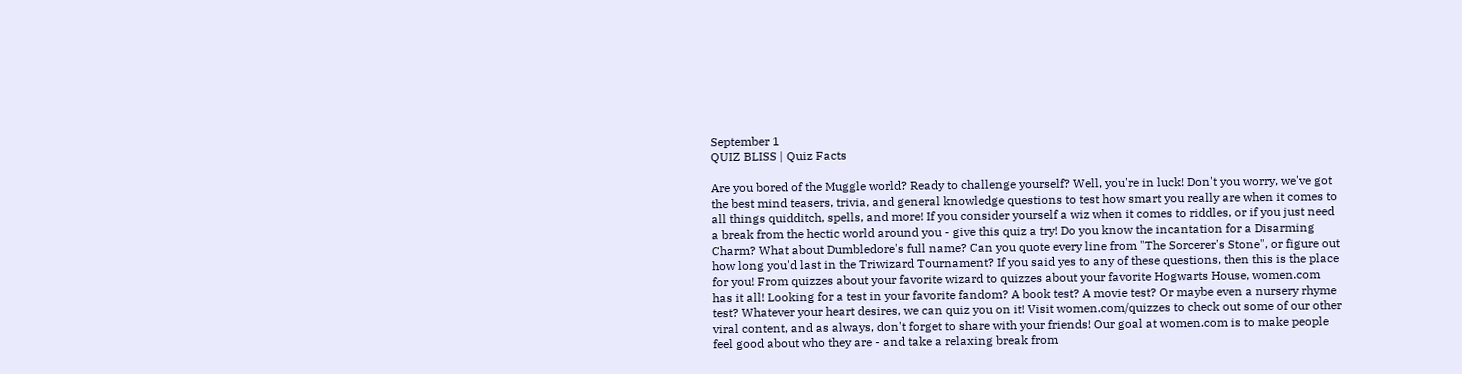September 1
QUIZ BLISS | Quiz Facts

Are you bored of the Muggle world? Ready to challenge yourself? Well, you're in luck! Don't you worry, we've got the best mind teasers, trivia, and general knowledge questions to test how smart you really are when it comes to all things quidditch, spells, and more! If you consider yourself a wiz when it comes to riddles, or if you just need a break from the hectic world around you - give this quiz a try! Do you know the incantation for a Disarming Charm? What about Dumbledore's full name? Can you quote every line from "The Sorcerer's Stone", or figure out how long you'd last in the Triwizard Tournament? If you said yes to any of these questions, then this is the place for you! From quizzes about your favorite wizard to quizzes about your favorite Hogwarts House, women.com has it all! Looking for a test in your favorite fandom? A book test? A movie test? Or maybe even a nursery rhyme test? Whatever your heart desires, we can quiz you on it! Visit women.com/quizzes to check out some of our other viral content, and as always, don't forget to share with your friends! Our goal at women.com is to make people feel good about who they are - and take a relaxing break from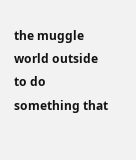the muggle world outside to do something that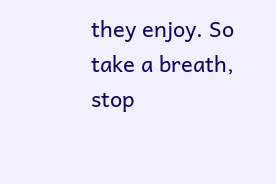they enjoy. So take a breath, stop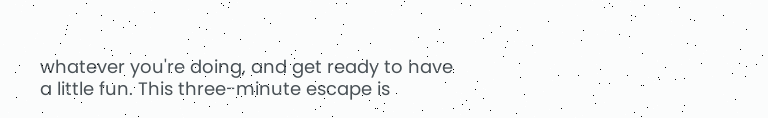whatever you're doing, and get ready to have a little fun. This three-minute escape is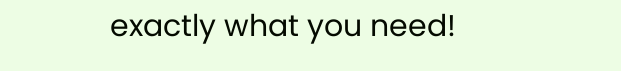exactly what you need!